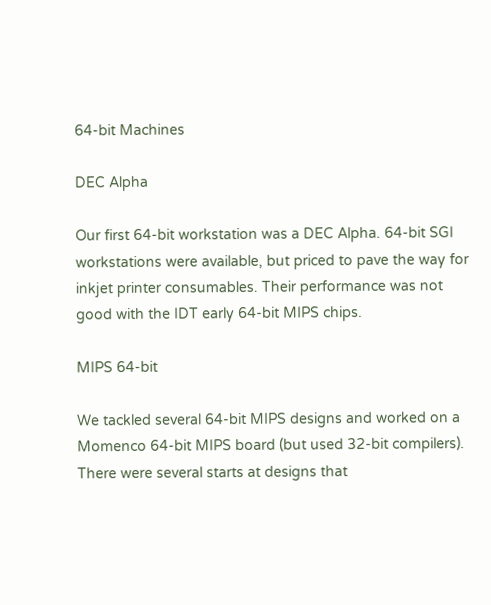64-bit Machines

DEC Alpha

Our first 64-bit workstation was a DEC Alpha. 64-bit SGI workstations were available, but priced to pave the way for inkjet printer consumables. Their performance was not good with the IDT early 64-bit MIPS chips.

MIPS 64-bit

We tackled several 64-bit MIPS designs and worked on a Momenco 64-bit MIPS board (but used 32-bit compilers). There were several starts at designs that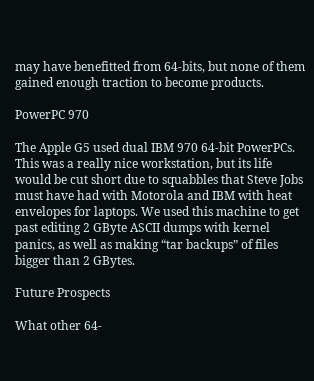may have benefitted from 64-bits, but none of them gained enough traction to become products.

PowerPC 970

The Apple G5 used dual IBM 970 64-bit PowerPCs. This was a really nice workstation, but its life would be cut short due to squabbles that Steve Jobs must have had with Motorola and IBM with heat envelopes for laptops. We used this machine to get past editing 2 GByte ASCII dumps with kernel panics, as well as making “tar backups” of files bigger than 2 GBytes.

Future Prospects

What other 64-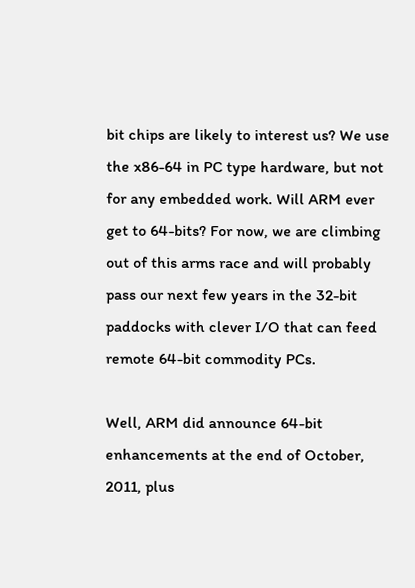bit chips are likely to interest us? We use the x86-64 in PC type hardware, but not for any embedded work. Will ARM ever get to 64-bits? For now, we are climbing out of this arms race and will probably pass our next few years in the 32-bit paddocks with clever I/O that can feed remote 64-bit commodity PCs.

Well, ARM did announce 64-bit enhancements at the end of October, 2011, plus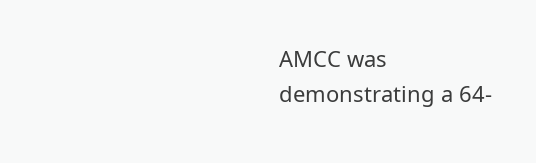AMCC was demonstrating a 64-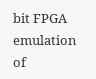bit FPGA emulation of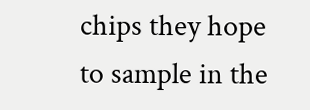chips they hope to sample in the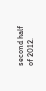second half of 2012.